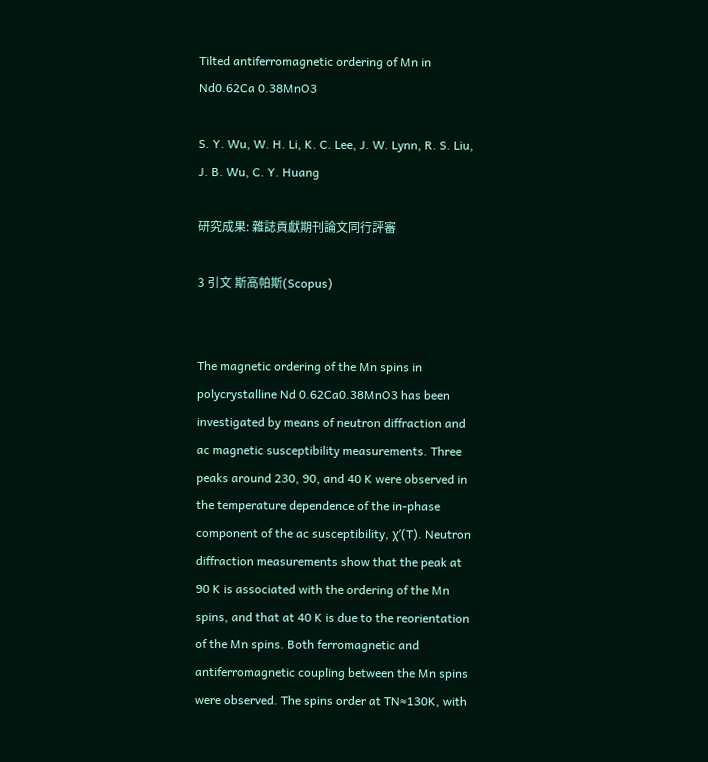Tilted antiferromagnetic ordering of Mn in Nd0.62Ca 0.38MnO3

S. Y. Wu, W. H. Li, K. C. Lee, J. W. Lynn, R. S. Liu, J. B. Wu, C. Y. Huang

研究成果: 雜誌貢獻期刊論文同行評審

3 引文 斯高帕斯(Scopus)


The magnetic ordering of the Mn spins in polycrystalline Nd 0.62Ca0.38MnO3 has been investigated by means of neutron diffraction and ac magnetic susceptibility measurements. Three peaks around 230, 90, and 40 K were observed in the temperature dependence of the in-phase component of the ac susceptibility, χ′(T). Neutron diffraction measurements show that the peak at 90 K is associated with the ordering of the Mn spins, and that at 40 K is due to the reorientation of the Mn spins. Both ferromagnetic and antiferromagnetic coupling between the Mn spins were observed. The spins order at TN≈130K, with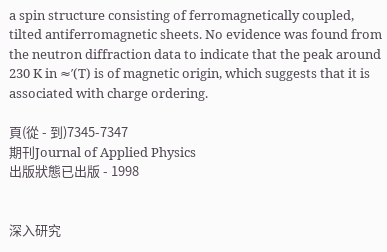a spin structure consisting of ferromagnetically coupled, tilted antiferromagnetic sheets. No evidence was found from the neutron diffraction data to indicate that the peak around 230 K in ≈′(T) is of magnetic origin, which suggests that it is associated with charge ordering.

頁(從 - 到)7345-7347
期刊Journal of Applied Physics
出版狀態已出版 - 1998


深入研究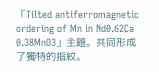「Tilted antiferromagnetic ordering of Mn in Nd0.62Ca 0.38MnO3」主題。共同形成了獨特的指紋。